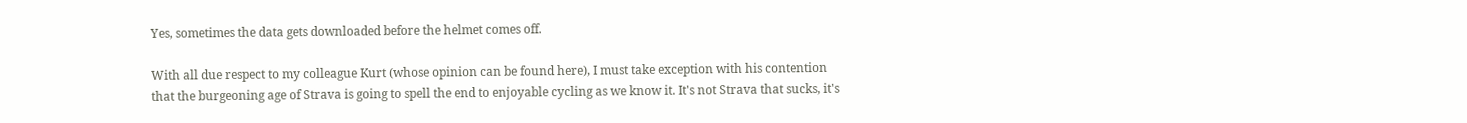Yes, sometimes the data gets downloaded before the helmet comes off.

With all due respect to my colleague Kurt (whose opinion can be found here), I must take exception with his contention that the burgeoning age of Strava is going to spell the end to enjoyable cycling as we know it. It's not Strava that sucks, it's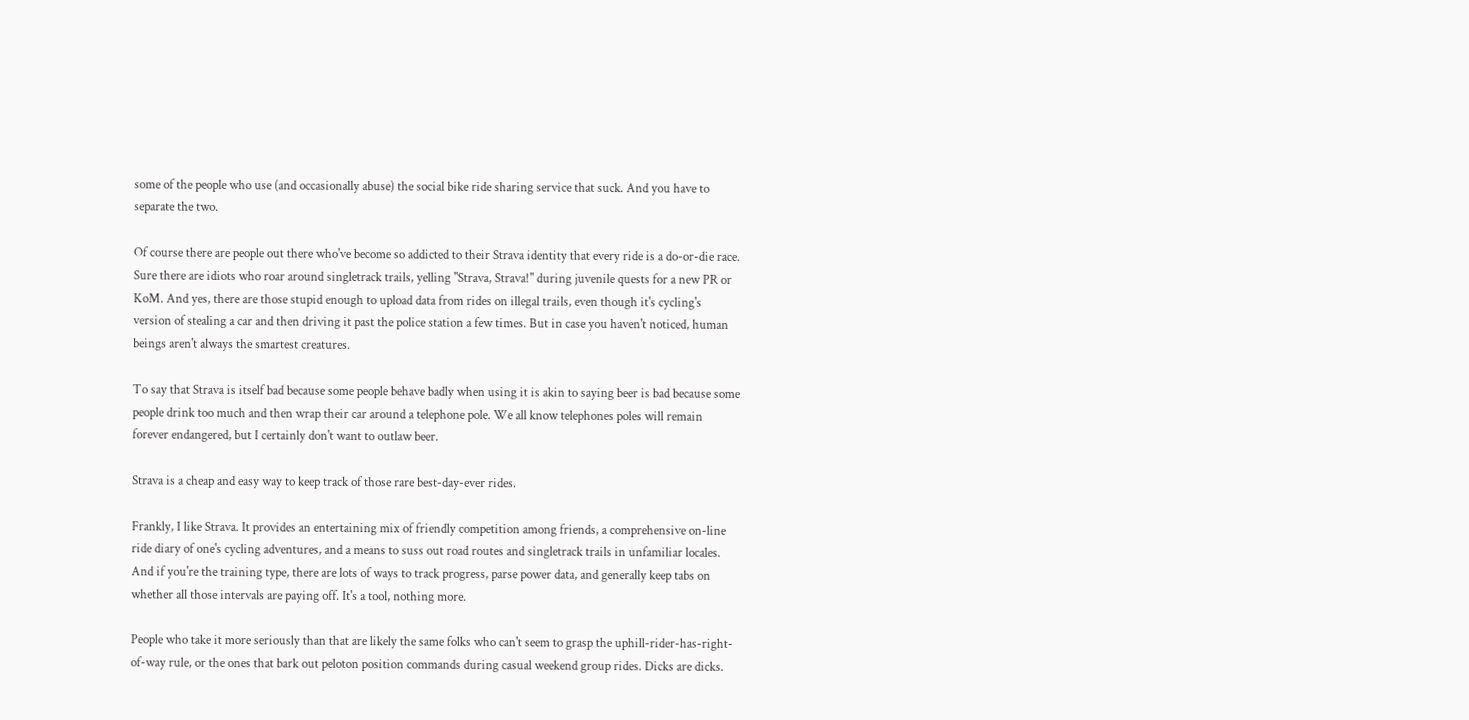some of the people who use (and occasionally abuse) the social bike ride sharing service that suck. And you have to separate the two.

Of course there are people out there who've become so addicted to their Strava identity that every ride is a do-or-die race. Sure there are idiots who roar around singletrack trails, yelling "Strava, Strava!" during juvenile quests for a new PR or KoM. And yes, there are those stupid enough to upload data from rides on illegal trails, even though it's cycling's version of stealing a car and then driving it past the police station a few times. But in case you haven't noticed, human beings aren't always the smartest creatures.

To say that Strava is itself bad because some people behave badly when using it is akin to saying beer is bad because some people drink too much and then wrap their car around a telephone pole. We all know telephones poles will remain forever endangered, but I certainly don't want to outlaw beer.

Strava is a cheap and easy way to keep track of those rare best-day-ever rides.

Frankly, I like Strava. It provides an entertaining mix of friendly competition among friends, a comprehensive on-line ride diary of one's cycling adventures, and a means to suss out road routes and singletrack trails in unfamiliar locales. And if you're the training type, there are lots of ways to track progress, parse power data, and generally keep tabs on whether all those intervals are paying off. It's a tool, nothing more.

People who take it more seriously than that are likely the same folks who can't seem to grasp the uphill-rider-has-right-of-way rule, or the ones that bark out peloton position commands during casual weekend group rides. Dicks are dicks.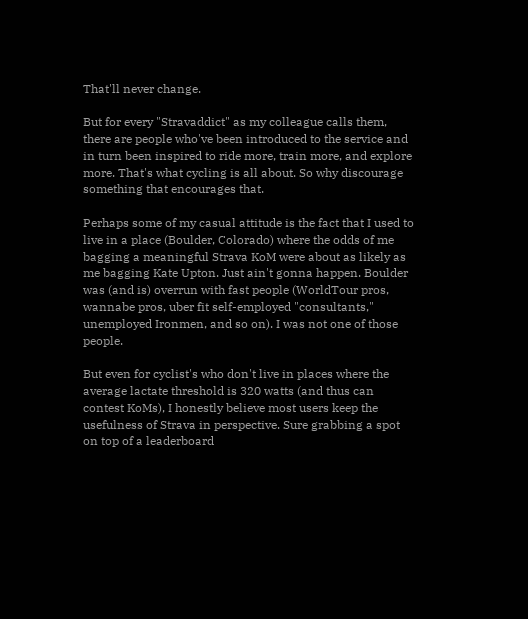That'll never change.

But for every "Stravaddict" as my colleague calls them, there are people who've been introduced to the service and in turn been inspired to ride more, train more, and explore more. That's what cycling is all about. So why discourage something that encourages that.

Perhaps some of my casual attitude is the fact that I used to live in a place (Boulder, Colorado) where the odds of me bagging a meaningful Strava KoM were about as likely as me bagging Kate Upton. Just ain't gonna happen. Boulder was (and is) overrun with fast people (WorldTour pros, wannabe pros, uber fit self-employed "consultants," unemployed Ironmen, and so on). I was not one of those people.

But even for cyclist's who don't live in places where the average lactate threshold is 320 watts (and thus can contest KoMs), I honestly believe most users keep the usefulness of Strava in perspective. Sure grabbing a spot on top of a leaderboard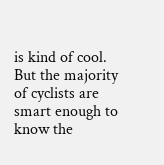is kind of cool. But the majority of cyclists are smart enough to know the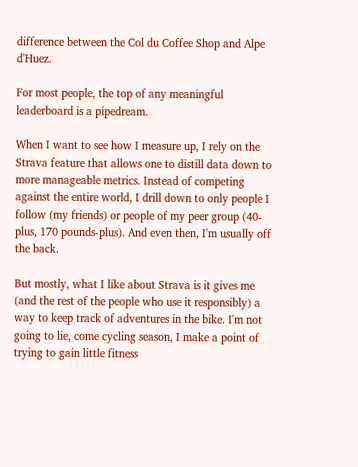difference between the Col du Coffee Shop and Alpe d'Huez.

For most people, the top of any meaningful leaderboard is a pipedream.

When I want to see how I measure up, I rely on the Strava feature that allows one to distill data down to more manageable metrics. Instead of competing against the entire world, I drill down to only people I follow (my friends) or people of my peer group (40-plus, 170 pounds-plus). And even then, I'm usually off the back.

But mostly, what I like about Strava is it gives me (and the rest of the people who use it responsibly) a way to keep track of adventures in the bike. I'm not going to lie, come cycling season, I make a point of trying to gain little fitness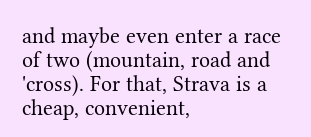and maybe even enter a race of two (mountain, road and 'cross). For that, Strava is a cheap, convenient,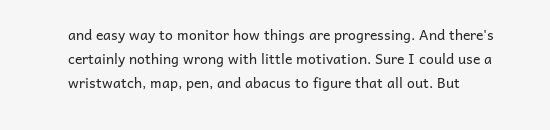and easy way to monitor how things are progressing. And there's certainly nothing wrong with little motivation. Sure I could use a wristwatch, map, pen, and abacus to figure that all out. But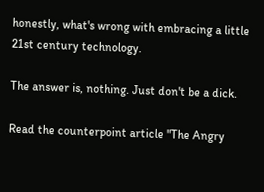honestly, what's wrong with embracing a little 21st century technology.

The answer is, nothing. Just don't be a dick.

Read the counterpoint article "The Angry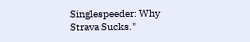Singlespeeder: Why Strava Sucks."